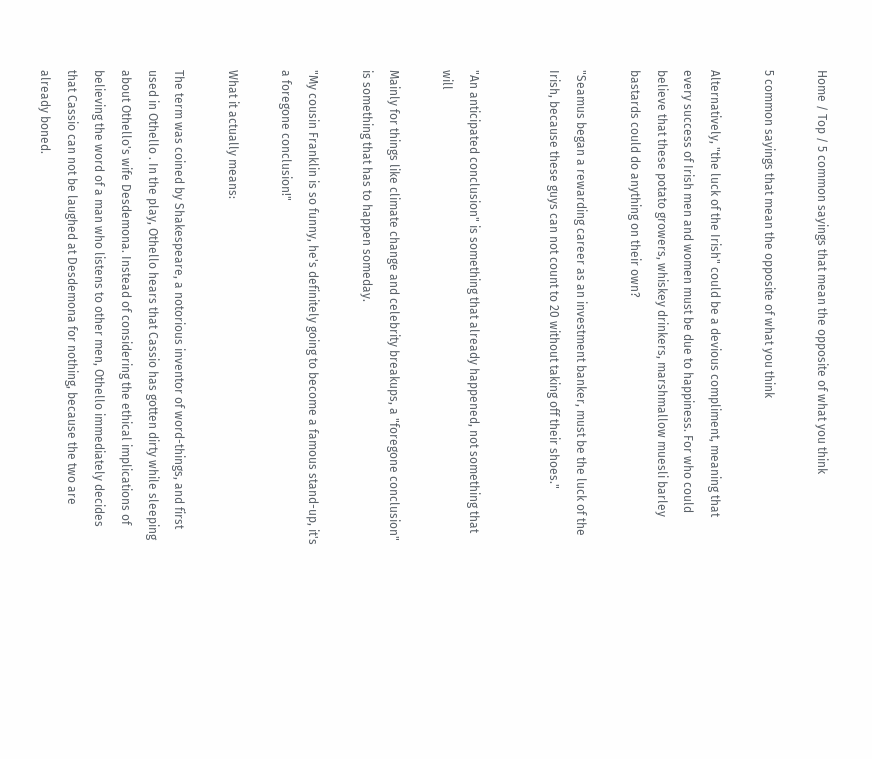Home / Top / 5 common sayings that mean the opposite of what you think

5 common sayings that mean the opposite of what you think

Alternatively, "the luck of the Irish" could be a devious compliment, meaning that every success of Irish men and women must be due to happiness. For who could believe that these potato growers, whiskey drinkers, marshmallow muesli barley bastards could do anything on their own?

"Seamus began a rewarding career as an investment banker, must be the luck of the Irish, because these guys can not count to 20 without taking off their shoes."


"An anticipated conclusion" is something that already happened, not something that will

Mainly for things like climate change and celebrity breakups, a "foregone conclusion" is something that has to happen someday.

"My cousin Franklin is so funny, he's definitely going to become a famous stand-up, it's a foregone conclusion!"

What it actually means:

The term was coined by Shakespeare, a notorious inventor of word-things, and first used in Othello . In the play, Othello hears that Cassio has gotten dirty while sleeping about Othello's wife Desdemona. Instead of considering the ethical implications of believing the word of a man who listens to other men, Othello immediately decides that Cassio can not be laughed at Desdemona for nothing, because the two are already boned.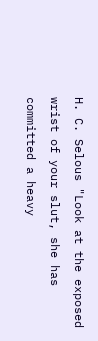H. C. Selous "Look at the exposed wrist of your slut, she has committed a heavy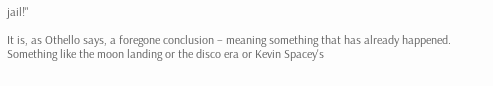jail!"

It is, as Othello says, a foregone conclusion – meaning something that has already happened. Something like the moon landing or the disco era or Kevin Spacey's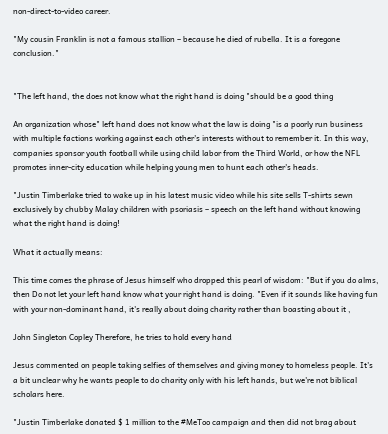non-direct-to-video career.

"My cousin Franklin is not a famous stallion – because he died of rubella. It is a foregone conclusion."


"The left hand, the does not know what the right hand is doing "should be a good thing

An organization whose" left hand does not know what the law is doing "is a poorly run business with multiple factions working against each other's interests without to remember it. In this way, companies sponsor youth football while using child labor from the Third World, or how the NFL promotes inner-city education while helping young men to hunt each other's heads.

"Justin Timberlake tried to wake up in his latest music video while his site sells T-shirts sewn exclusively by chubby Malay children with psoriasis – speech on the left hand without knowing what the right hand is doing!

What it actually means:

This time comes the phrase of Jesus himself who dropped this pearl of wisdom: "But if you do alms, then Do not let your left hand know what your right hand is doing. "Even if it sounds like having fun with your non-dominant hand, it's really about doing charity rather than boasting about it ,

John Singleton Copley Therefore, he tries to hold every hand

Jesus commented on people taking selfies of themselves and giving money to homeless people. It's a bit unclear why he wants people to do charity only with his left hands, but we're not biblical scholars here.

"Justin Timberlake donated $ 1 million to the #MeToo campaign and then did not brag about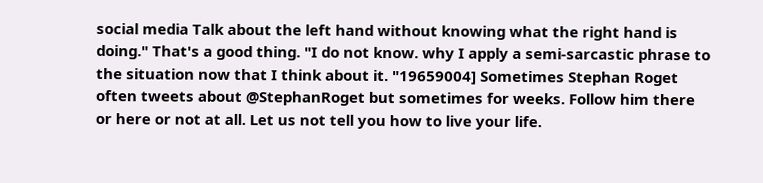social media Talk about the left hand without knowing what the right hand is doing." That's a good thing. "I do not know. why I apply a semi-sarcastic phrase to the situation now that I think about it. "19659004] Sometimes Stephan Roget often tweets about @StephanRoget but sometimes for weeks. Follow him there or here or not at all. Let us not tell you how to live your life.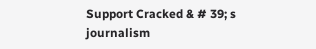Support Cracked & # 39; s journalism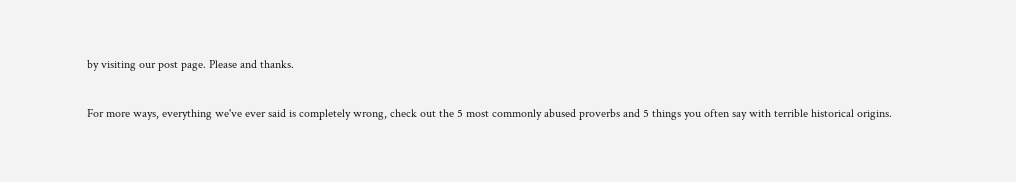by visiting our post page. Please and thanks.

For more ways, everything we've ever said is completely wrong, check out the 5 most commonly abused proverbs and 5 things you often say with terrible historical origins.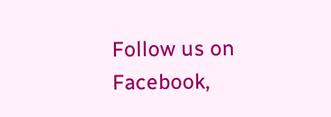Follow us on Facebook,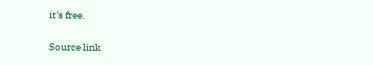it's free.

Source link